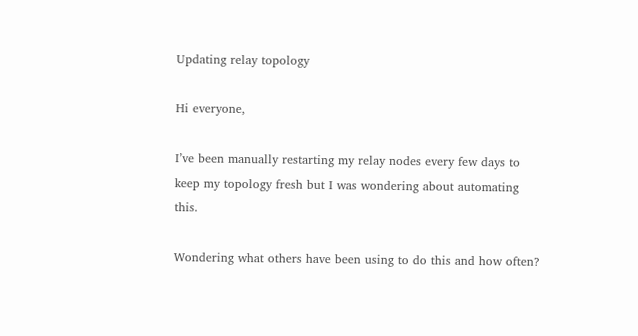Updating relay topology

Hi everyone,

I’ve been manually restarting my relay nodes every few days to keep my topology fresh but I was wondering about automating this.

Wondering what others have been using to do this and how often?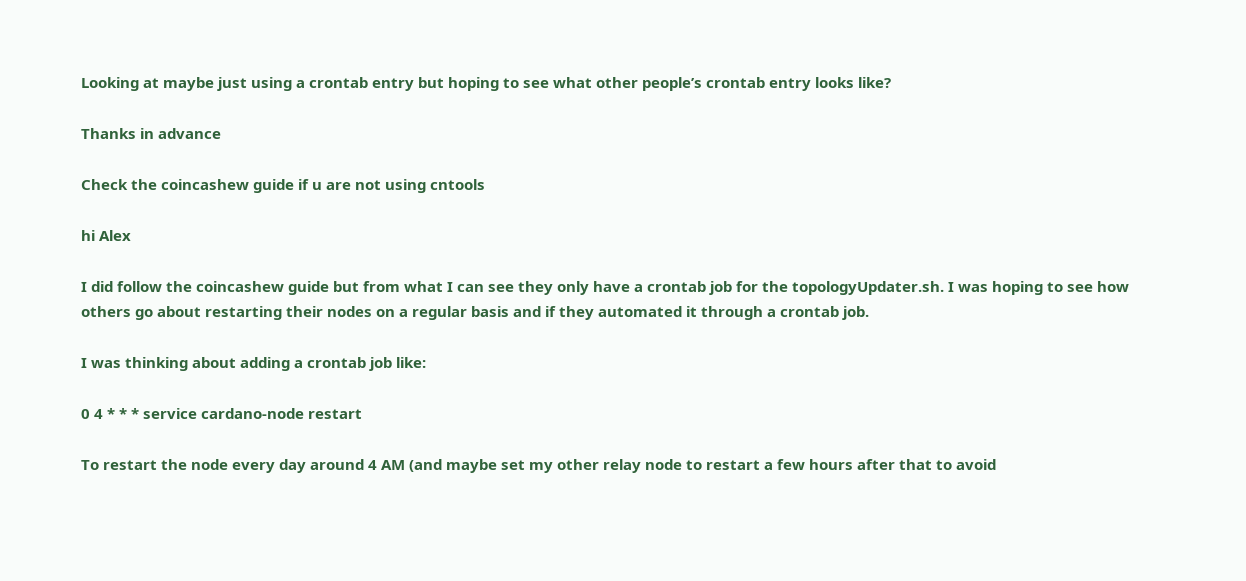Looking at maybe just using a crontab entry but hoping to see what other people’s crontab entry looks like?

Thanks in advance

Check the coincashew guide if u are not using cntools

hi Alex

I did follow the coincashew guide but from what I can see they only have a crontab job for the topologyUpdater.sh. I was hoping to see how others go about restarting their nodes on a regular basis and if they automated it through a crontab job.

I was thinking about adding a crontab job like:

0 4 * * * service cardano-node restart

To restart the node every day around 4 AM (and maybe set my other relay node to restart a few hours after that to avoid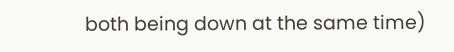both being down at the same time)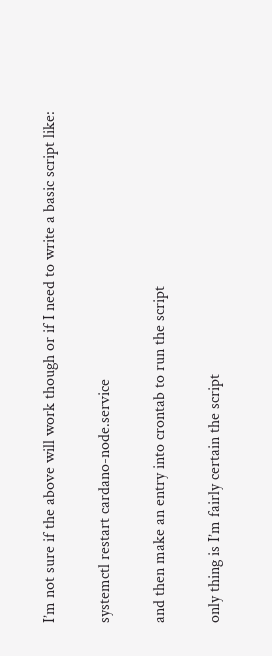I’m not sure if the above will work though or if I need to write a basic script like:

systemctl restart cardano-node.service

and then make an entry into crontab to run the script

only thing is I’m fairly certain the script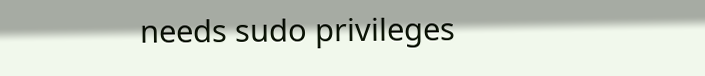needs sudo privileges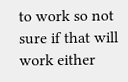to work so not sure if that will work either